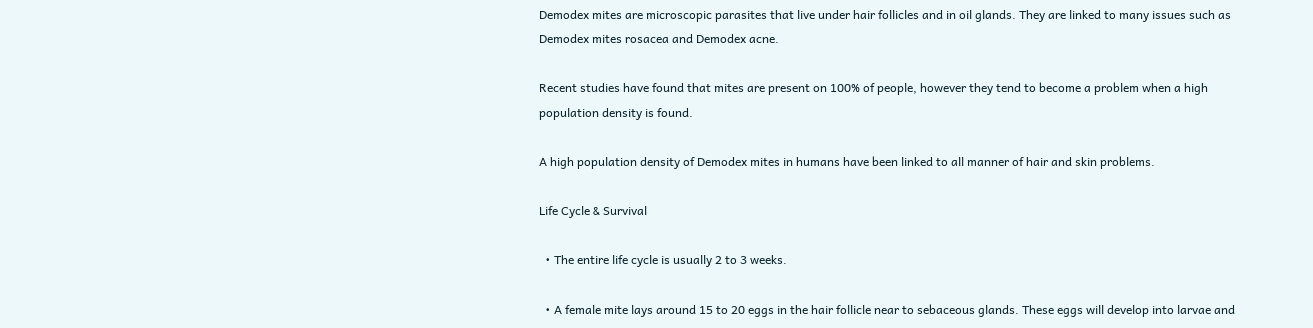Demodex mites are microscopic parasites that live under hair follicles and in oil glands. They are linked to many issues such as Demodex mites rosacea and Demodex acne.

Recent studies have found that mites are present on 100% of people, however they tend to become a problem when a high population density is found.

A high population density of Demodex mites in humans have been linked to all manner of hair and skin problems.

Life Cycle & Survival

  • The entire life cycle is usually 2 to 3 weeks.

  • A female mite lays around 15 to 20 eggs in the hair follicle near to sebaceous glands. These eggs will develop into larvae and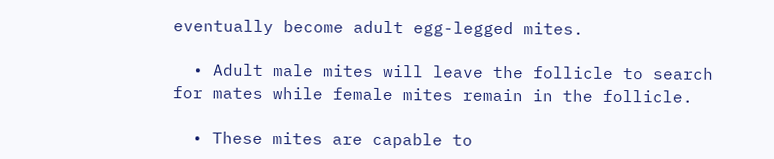eventually become adult egg-legged mites.

  • Adult male mites will leave the follicle to search for mates while female mites remain in the follicle.

  • These mites are capable to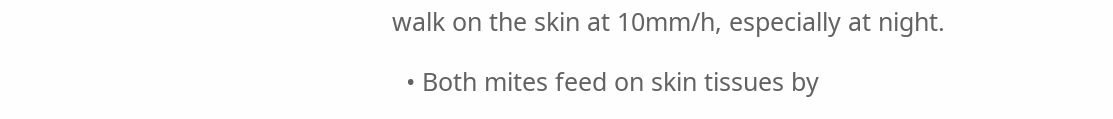walk on the skin at 10mm/h, especially at night.

  • Both mites feed on skin tissues by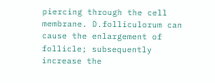piercing through the cell membrane. D.folliculorum can cause the enlargement of follicle; subsequently increase the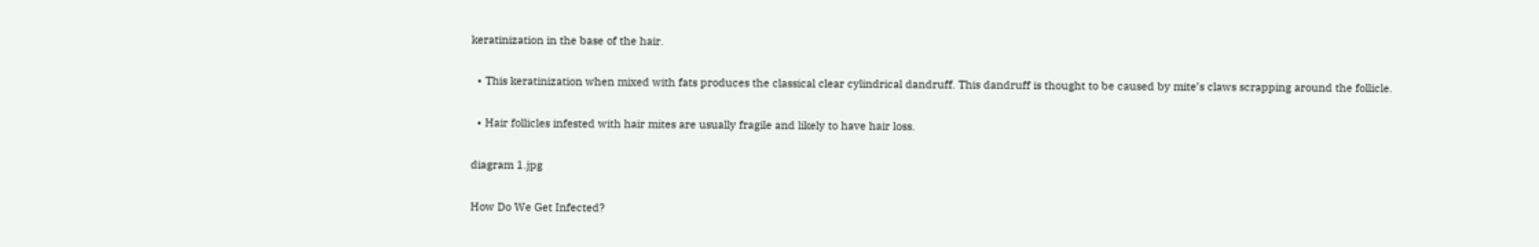keratinization in the base of the hair.

  • This keratinization when mixed with fats produces the classical clear cylindrical dandruff. This dandruff is thought to be caused by mite’s claws scrapping around the follicle.

  • Hair follicles infested with hair mites are usually fragile and likely to have hair loss.

diagram 1.jpg

How Do We Get Infected?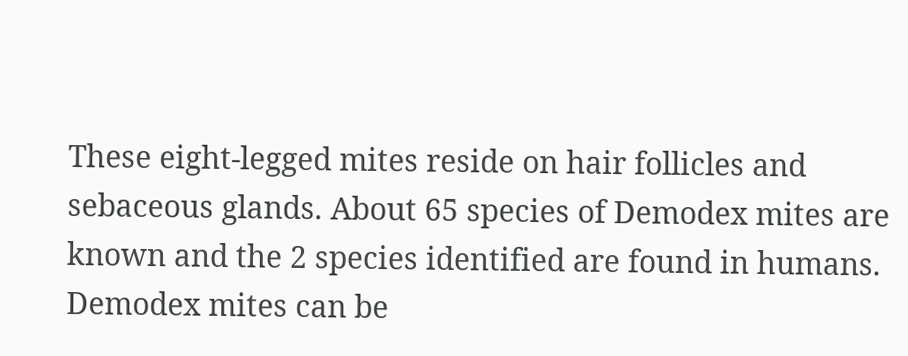These eight-legged mites reside on hair follicles and sebaceous glands. About 65 species of Demodex mites are known and the 2 species identified are found in humans. Demodex mites can be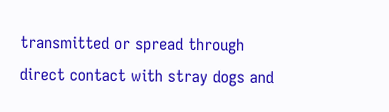transmitted or spread through direct contact with stray dogs and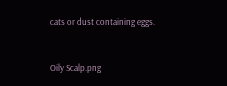cats or dust containing eggs.


Oily Scalp.png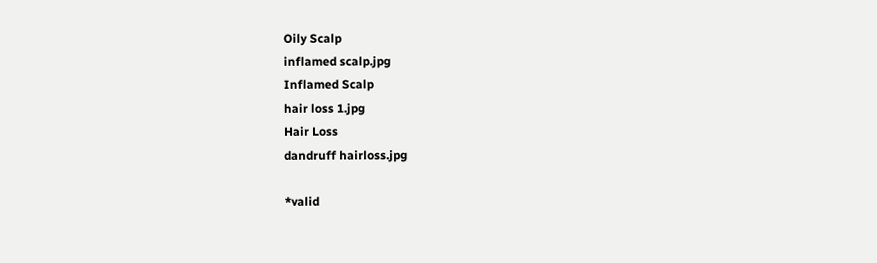Oily Scalp
inflamed scalp.jpg
Inflamed Scalp
hair loss 1.jpg
Hair Loss
dandruff hairloss.jpg

*valid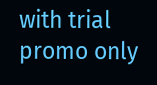with trial promo only